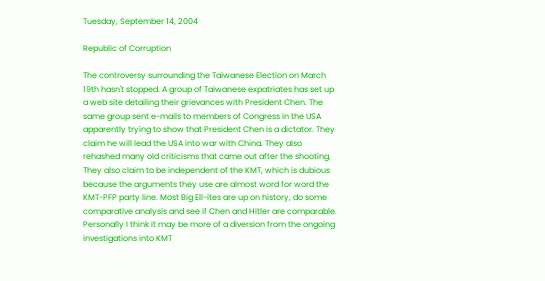Tuesday, September 14, 2004

Republic of Corruption

The controversy surrounding the Taiwanese Election on March 19th hasn't stopped. A group of Taiwanese expatriates has set up a web site detailing their grievances with President Chen. The same group sent e-mails to members of Congress in the USA apparently trying to show that President Chen is a dictator. They claim he will lead the USA into war with China. They also rehashed many old criticisms that came out after the shooting. They also claim to be independent of the KMT, which is dubious because the arguments they use are almost word for word the KMT-PFP party line. Most Big Ell-ites are up on history, do some comparative analysis and see if Chen and Hitler are comparable. Personally I think it may be more of a diversion from the ongoing investigations into KMT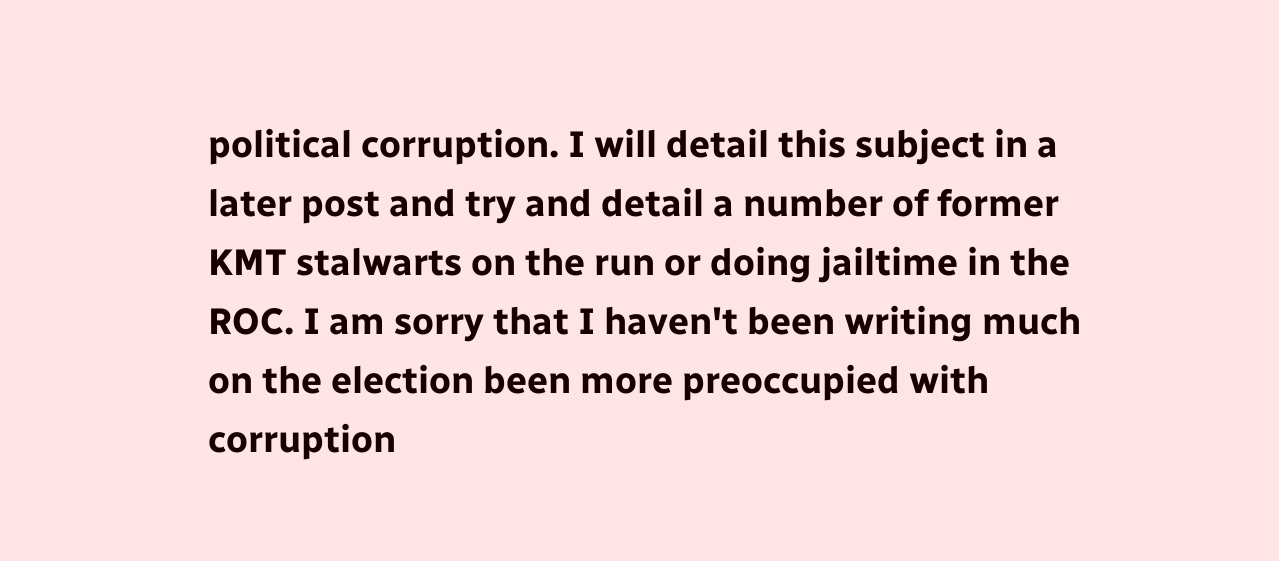political corruption. I will detail this subject in a later post and try and detail a number of former KMT stalwarts on the run or doing jailtime in the ROC. I am sorry that I haven't been writing much on the election been more preoccupied with corruption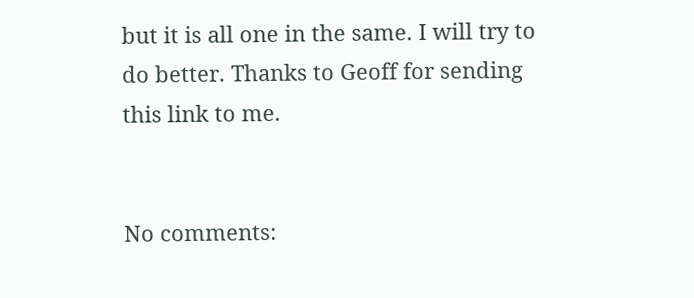but it is all one in the same. I will try to do better. Thanks to Geoff for sending this link to me.


No comments: